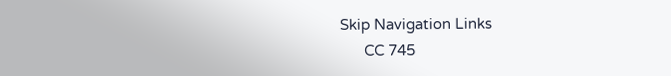Skip Navigation Links
      CC 745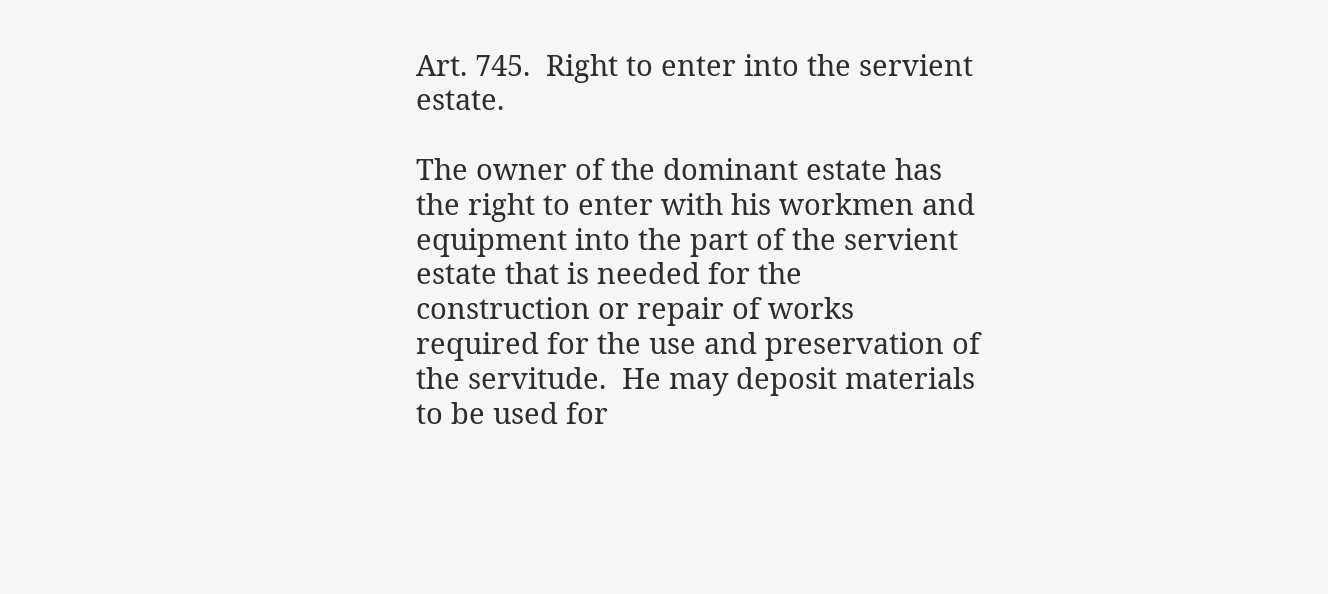Art. 745.  Right to enter into the servient estate.

The owner of the dominant estate has the right to enter with his workmen and equipment into the part of the servient estate that is needed for the construction or repair of works required for the use and preservation of the servitude.  He may deposit materials to be used for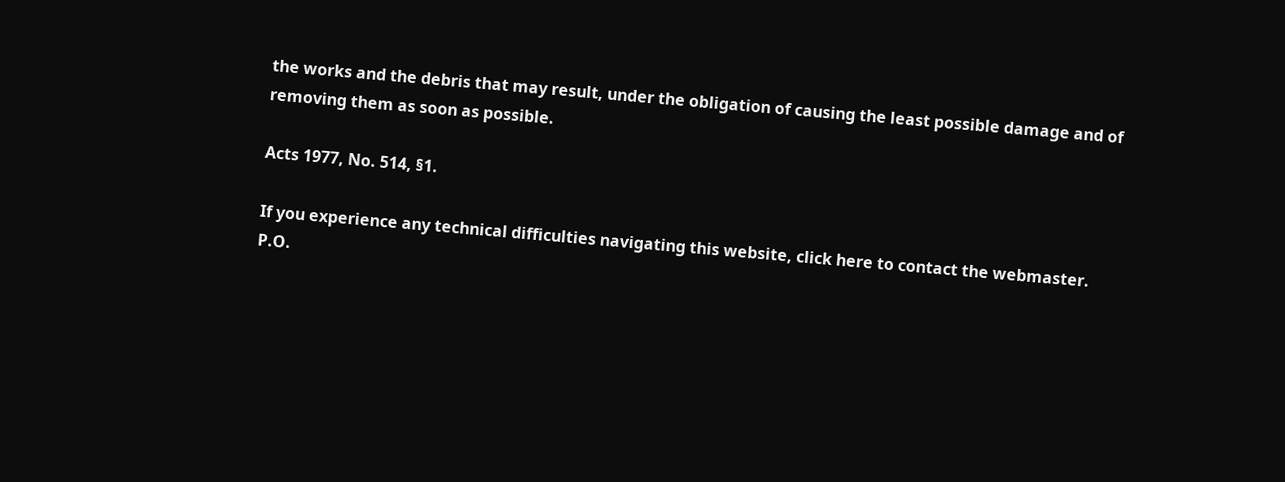the works and the debris that may result, under the obligation of causing the least possible damage and of removing them as soon as possible.

Acts 1977, No. 514, §1.

If you experience any technical difficulties navigating this website, click here to contact the webmaster.
P.O.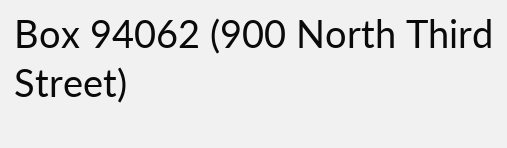Box 94062 (900 North Third Street)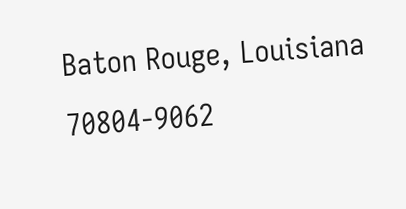Baton Rouge, Louisiana 70804-9062